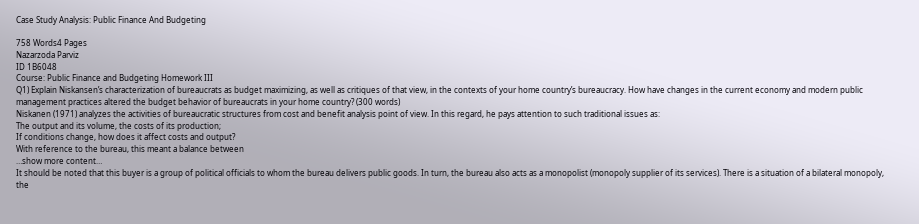Case Study Analysis: Public Finance And Budgeting

758 Words4 Pages
Nazarzoda Parviz
ID 1B6048
Course: Public Finance and Budgeting Homework III
Q1) Explain Niskansen’s characterization of bureaucrats as budget maximizing, as well as critiques of that view, in the contexts of your home country’s bureaucracy. How have changes in the current economy and modern public management practices altered the budget behavior of bureaucrats in your home country? (300 words)
Niskanen (1971) analyzes the activities of bureaucratic structures from cost and benefit analysis point of view. In this regard, he pays attention to such traditional issues as:
The output and its volume, the costs of its production;
If conditions change, how does it affect costs and output?
With reference to the bureau, this meant a balance between
…show more content…
It should be noted that this buyer is a group of political officials to whom the bureau delivers public goods. In turn, the bureau also acts as a monopolist (monopoly supplier of its services). There is a situation of a bilateral monopoly, the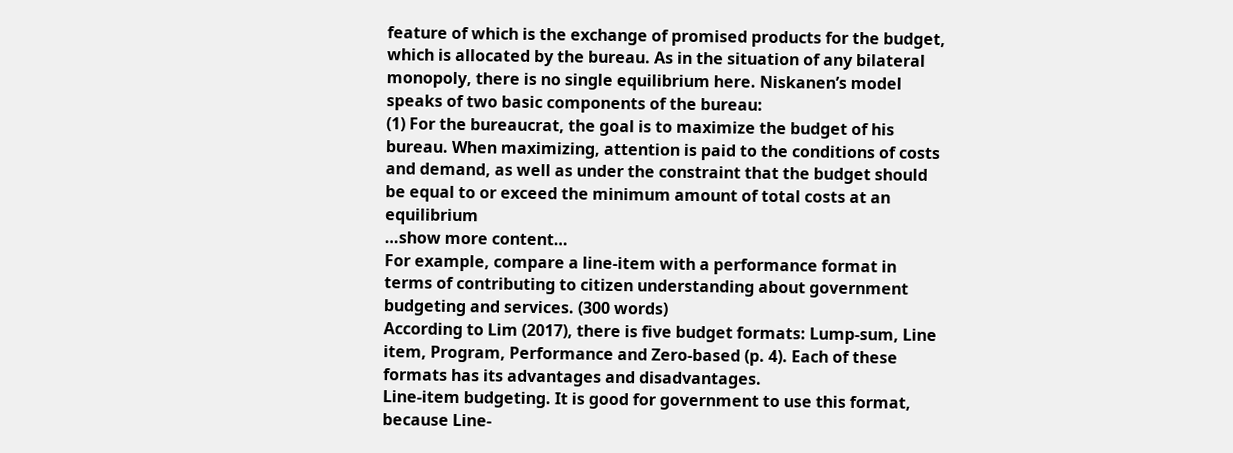feature of which is the exchange of promised products for the budget, which is allocated by the bureau. As in the situation of any bilateral monopoly, there is no single equilibrium here. Niskanen’s model speaks of two basic components of the bureau:
(1) For the bureaucrat, the goal is to maximize the budget of his bureau. When maximizing, attention is paid to the conditions of costs and demand, as well as under the constraint that the budget should be equal to or exceed the minimum amount of total costs at an equilibrium
…show more content…
For example, compare a line-item with a performance format in terms of contributing to citizen understanding about government budgeting and services. (300 words)
According to Lim (2017), there is five budget formats: Lump-sum, Line item, Program, Performance and Zero-based (p. 4). Each of these formats has its advantages and disadvantages.
Line-item budgeting. It is good for government to use this format, because Line-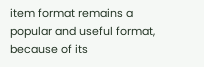item format remains a popular and useful format, because of its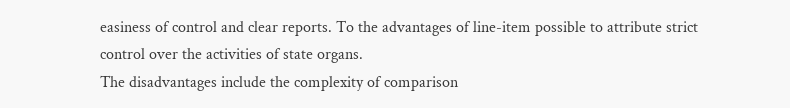easiness of control and clear reports. To the advantages of line-item possible to attribute strict control over the activities of state organs.
The disadvantages include the complexity of comparison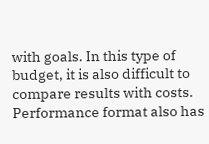with goals. In this type of budget, it is also difficult to compare results with costs.
Performance format also has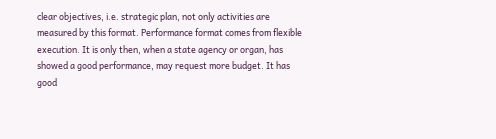clear objectives, i.e. strategic plan, not only activities are measured by this format. Performance format comes from flexible execution. It is only then, when a state agency or organ, has showed a good performance, may request more budget. It has good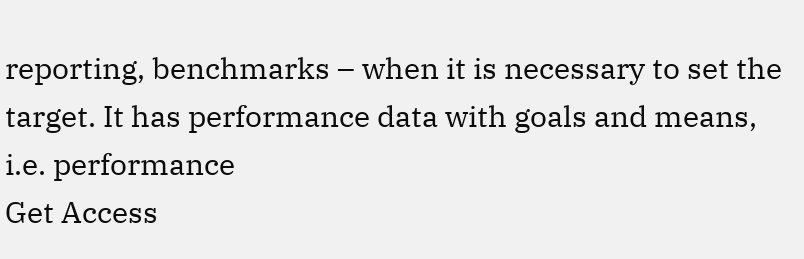reporting, benchmarks – when it is necessary to set the target. It has performance data with goals and means, i.e. performance
Get Access